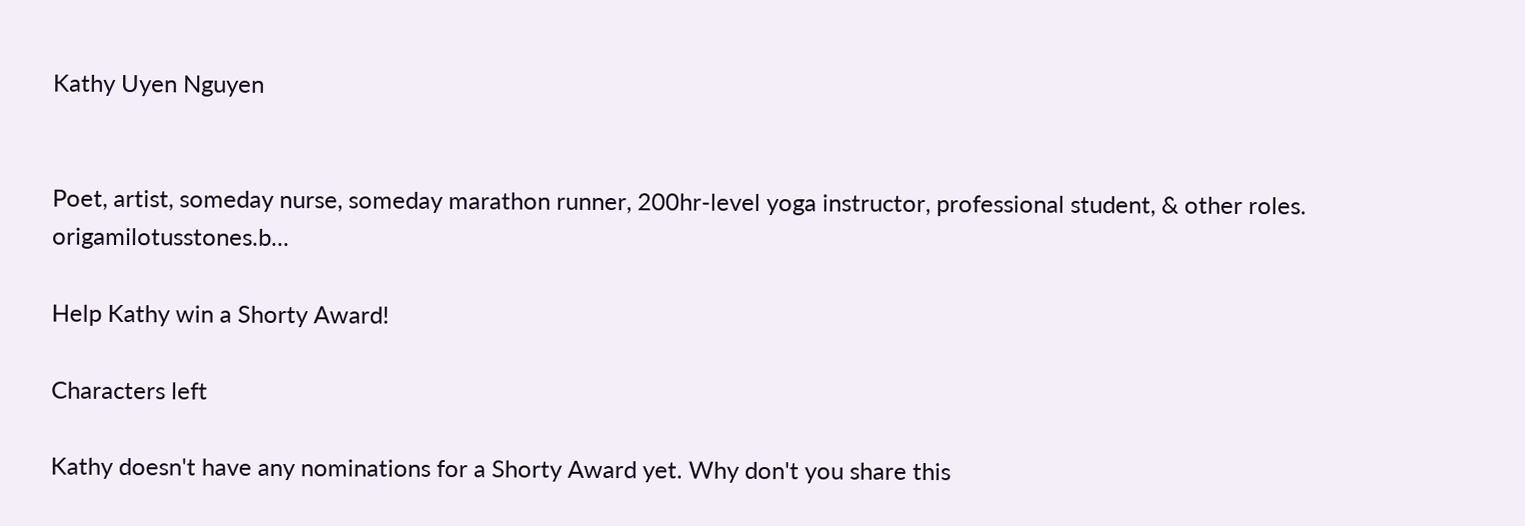Kathy Uyen Nguyen


Poet, artist, someday nurse, someday marathon runner, 200hr-level yoga instructor, professional student, & other roles. origamilotusstones.b...

Help Kathy win a Shorty Award!

Characters left

Kathy doesn't have any nominations for a Shorty Award yet. Why don't you share this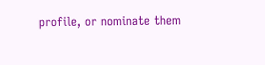profile, or nominate them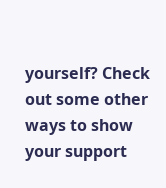yourself? Check out some other ways to show your support